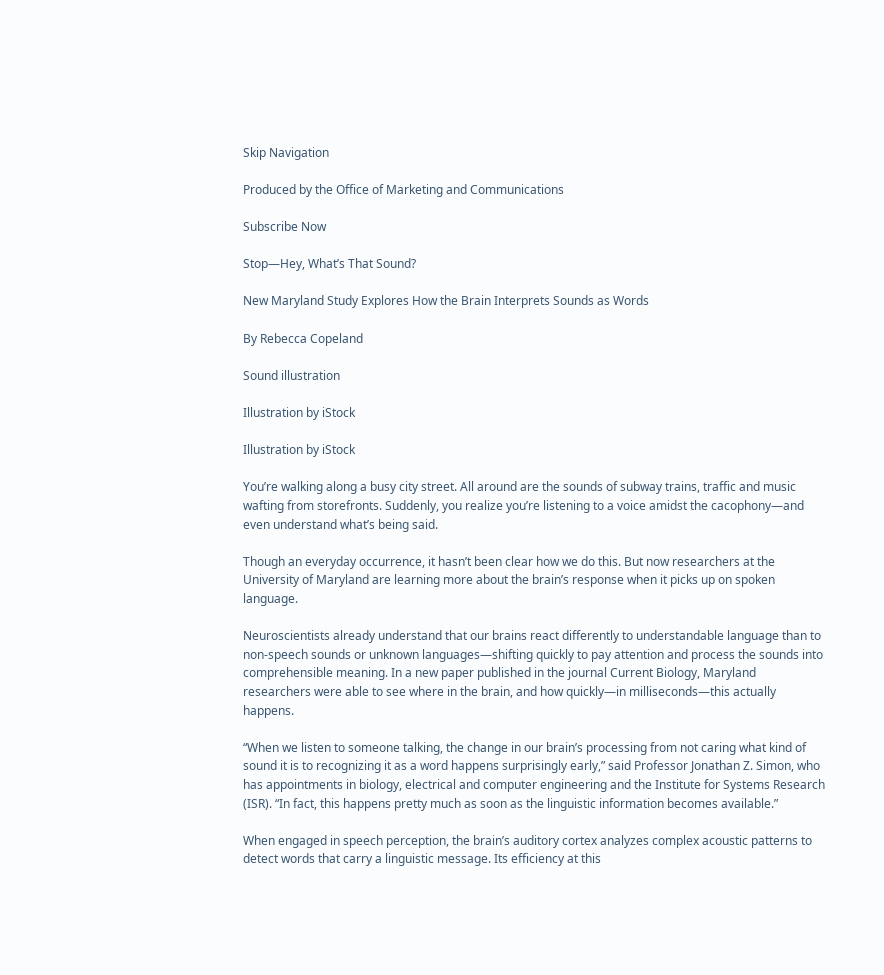Skip Navigation

Produced by the Office of Marketing and Communications

Subscribe Now

Stop—Hey, What’s That Sound?

New Maryland Study Explores How the Brain Interprets Sounds as Words

By Rebecca Copeland

Sound illustration

Illustration by iStock

Illustration by iStock

You’re walking along a busy city street. All around are the sounds of subway trains, traffic and music wafting from storefronts. Suddenly, you realize you’re listening to a voice amidst the cacophony—and even understand what’s being said.

Though an everyday occurrence, it hasn’t been clear how we do this. But now researchers at the University of Maryland are learning more about the brain’s response when it picks up on spoken language.

Neuroscientists already understand that our brains react differently to understandable language than to non-speech sounds or unknown languages—shifting quickly to pay attention and process the sounds into comprehensible meaning. In a new paper published in the journal Current Biology, Maryland researchers were able to see where in the brain, and how quickly—in milliseconds—this actually happens.

“When we listen to someone talking, the change in our brain’s processing from not caring what kind of sound it is to recognizing it as a word happens surprisingly early,” said Professor Jonathan Z. Simon, who has appointments in biology, electrical and computer engineering and the Institute for Systems Research (ISR). “In fact, this happens pretty much as soon as the linguistic information becomes available.”

When engaged in speech perception, the brain’s auditory cortex analyzes complex acoustic patterns to detect words that carry a linguistic message. Its efficiency at this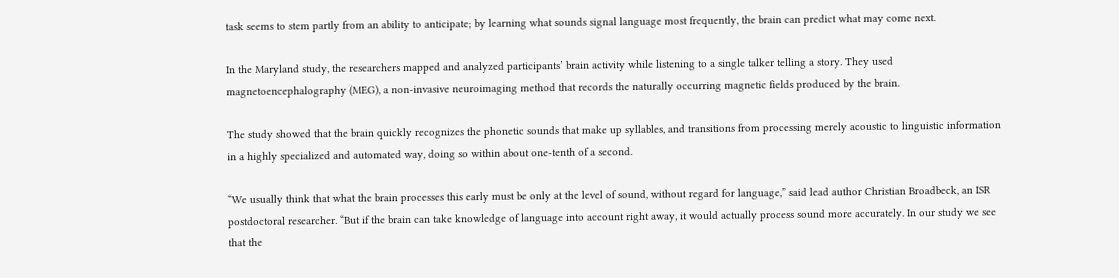task seems to stem partly from an ability to anticipate; by learning what sounds signal language most frequently, the brain can predict what may come next.

In the Maryland study, the researchers mapped and analyzed participants’ brain activity while listening to a single talker telling a story. They used magnetoencephalography (MEG), a non-invasive neuroimaging method that records the naturally occurring magnetic fields produced by the brain.

The study showed that the brain quickly recognizes the phonetic sounds that make up syllables, and transitions from processing merely acoustic to linguistic information in a highly specialized and automated way, doing so within about one-tenth of a second.

“We usually think that what the brain processes this early must be only at the level of sound, without regard for language,” said lead author Christian Broadbeck, an ISR postdoctoral researcher. “But if the brain can take knowledge of language into account right away, it would actually process sound more accurately. In our study we see that the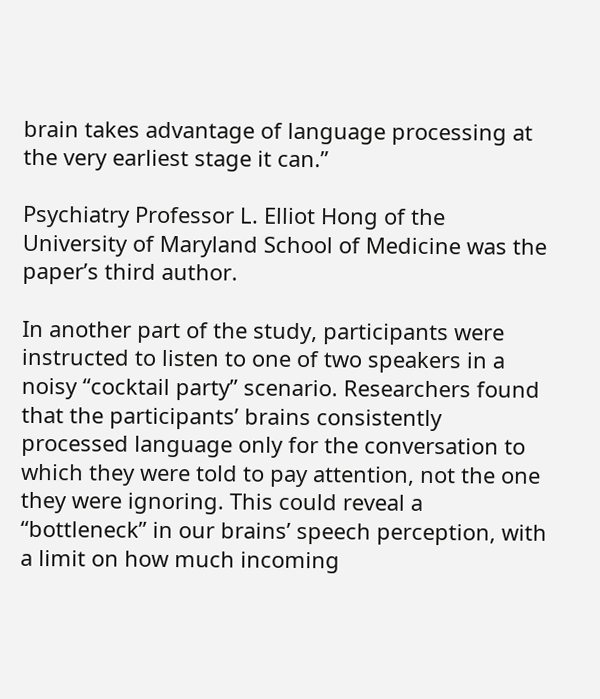brain takes advantage of language processing at the very earliest stage it can.”

Psychiatry Professor L. Elliot Hong of the University of Maryland School of Medicine was the paper’s third author.

In another part of the study, participants were instructed to listen to one of two speakers in a noisy “cocktail party” scenario. Researchers found that the participants’ brains consistently processed language only for the conversation to which they were told to pay attention, not the one they were ignoring. This could reveal a “bottleneck” in our brains’ speech perception, with a limit on how much incoming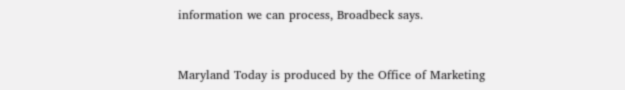information we can process, Broadbeck says.



Maryland Today is produced by the Office of Marketing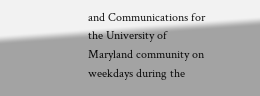and Communications for the University of Maryland community on weekdays during the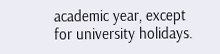academic year, except for university holidays.